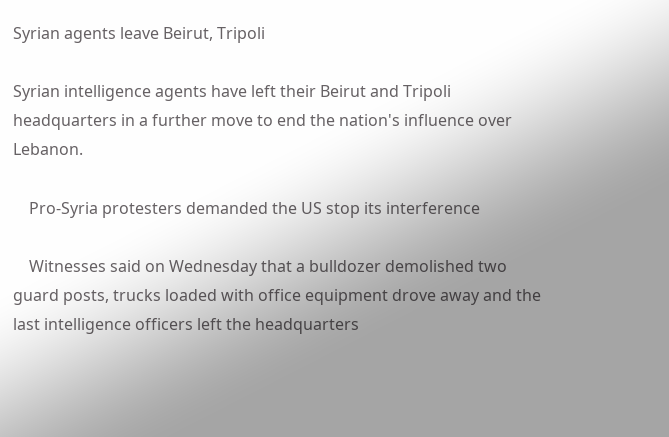Syrian agents leave Beirut, Tripoli

Syrian intelligence agents have left their Beirut and Tripoli headquarters in a further move to end the nation's influence over Lebanon.

    Pro-Syria protesters demanded the US stop its interference

    Witnesses said on Wednesday that a bulldozer demolished two guard posts, trucks loaded with office equipment drove away and the last intelligence officers left the headquarters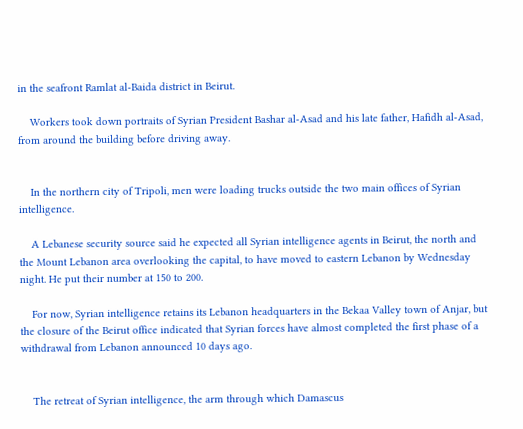in the seafront Ramlat al-Baida district in Beirut.

    Workers took down portraits of Syrian President Bashar al-Asad and his late father, Hafidh al-Asad, from around the building before driving away.


    In the northern city of Tripoli, men were loading trucks outside the two main offices of Syrian intelligence.

    A Lebanese security source said he expected all Syrian intelligence agents in Beirut, the north and the Mount Lebanon area overlooking the capital, to have moved to eastern Lebanon by Wednesday night. He put their number at 150 to 200.

    For now, Syrian intelligence retains its Lebanon headquarters in the Bekaa Valley town of Anjar, but the closure of the Beirut office indicated that Syrian forces have almost completed the first phase of a withdrawal from Lebanon announced 10 days ago.


    The retreat of Syrian intelligence, the arm through which Damascus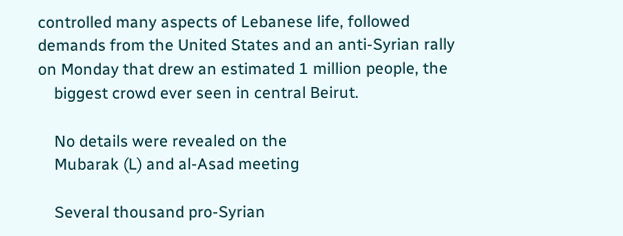controlled many aspects of Lebanese life, followed demands from the United States and an anti-Syrian rally on Monday that drew an estimated 1 million people, the
    biggest crowd ever seen in central Beirut.

    No details were revealed on the
    Mubarak (L) and al-Asad meeting

    Several thousand pro-Syrian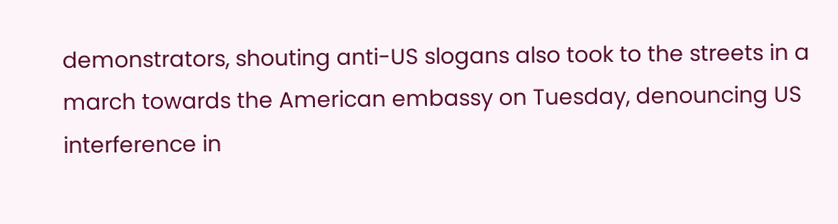demonstrators, shouting anti-US slogans also took to the streets in a march towards the American embassy on Tuesday, denouncing US interference in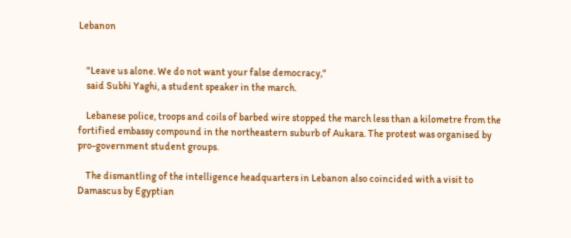Lebanon


    "Leave us alone. We do not want your false democracy,"
    said Subhi Yaghi, a student speaker in the march.

    Lebanese police, troops and coils of barbed wire stopped the march less than a kilometre from the fortified embassy compound in the northeastern suburb of Aukara. The protest was organised by pro-government student groups.

    The dismantling of the intelligence headquarters in Lebanon also coincided with a visit to Damascus by Egyptian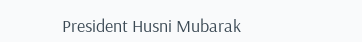President Husni Mubarak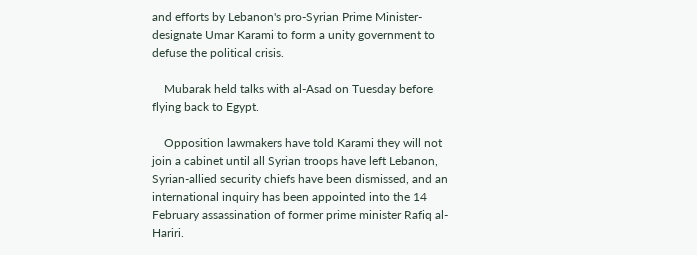and efforts by Lebanon's pro-Syrian Prime Minister-designate Umar Karami to form a unity government to defuse the political crisis.

    Mubarak held talks with al-Asad on Tuesday before flying back to Egypt.

    Opposition lawmakers have told Karami they will not join a cabinet until all Syrian troops have left Lebanon, Syrian-allied security chiefs have been dismissed, and an international inquiry has been appointed into the 14 February assassination of former prime minister Rafiq al-Hariri.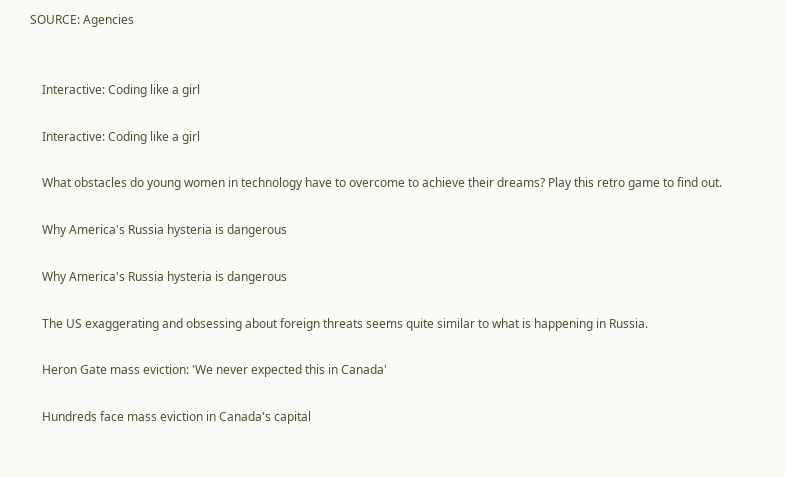SOURCE: Agencies


    Interactive: Coding like a girl

    Interactive: Coding like a girl

    What obstacles do young women in technology have to overcome to achieve their dreams? Play this retro game to find out.

    Why America's Russia hysteria is dangerous

    Why America's Russia hysteria is dangerous

    The US exaggerating and obsessing about foreign threats seems quite similar to what is happening in Russia.

    Heron Gate mass eviction: 'We never expected this in Canada'

    Hundreds face mass eviction in Canada's capital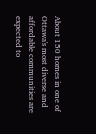About 150 homes in one of Ottawa's most diverse and affordable communities are expected to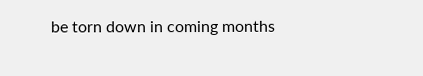be torn down in coming months